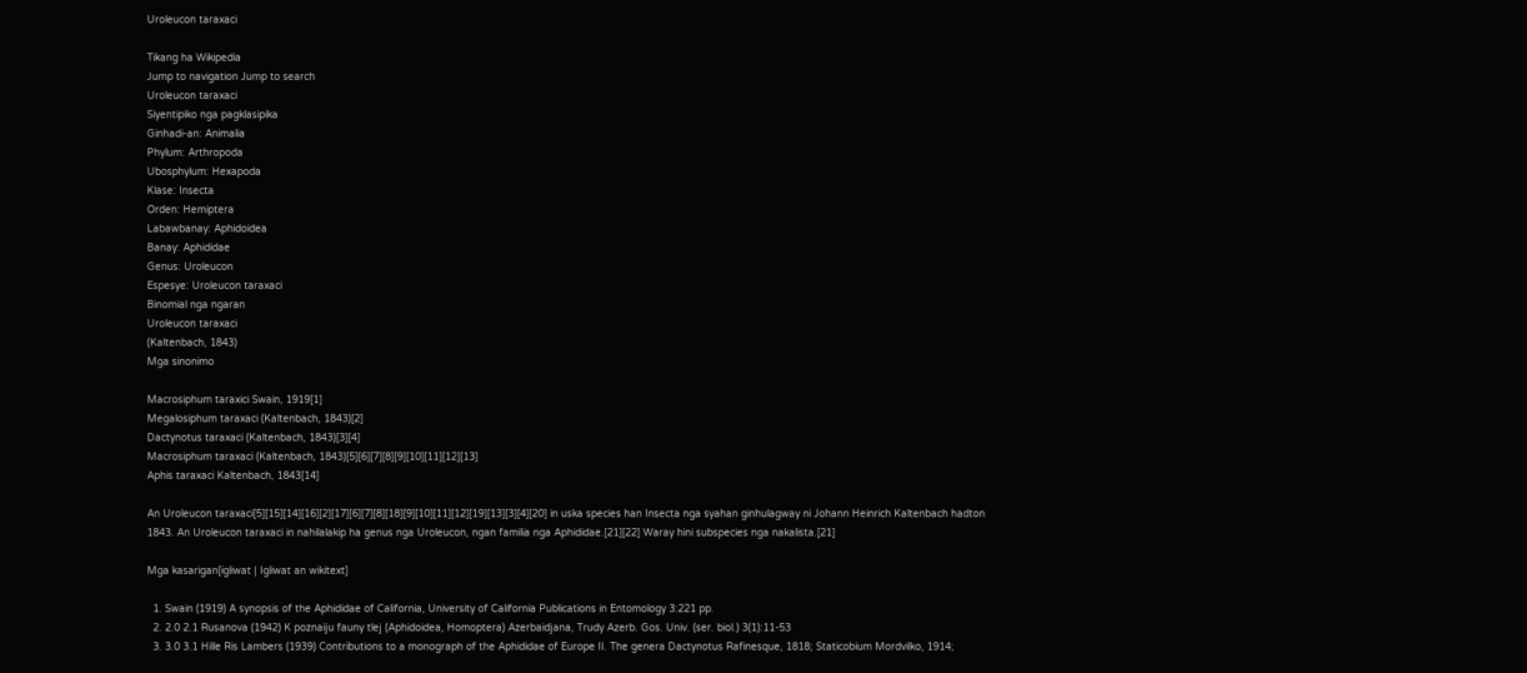Uroleucon taraxaci

Tikang ha Wikipedia
Jump to navigation Jump to search
Uroleucon taraxaci
Siyentipiko nga pagklasipika
Ginhadi-an: Animalia
Phylum: Arthropoda
Ubosphylum: Hexapoda
Klase: Insecta
Orden: Hemiptera
Labawbanay: Aphidoidea
Banay: Aphididae
Genus: Uroleucon
Espesye: Uroleucon taraxaci
Binomial nga ngaran
Uroleucon taraxaci
(Kaltenbach, 1843)
Mga sinonimo

Macrosiphum taraxici Swain, 1919[1]
Megalosiphum taraxaci (Kaltenbach, 1843)[2]
Dactynotus taraxaci (Kaltenbach, 1843)[3][4]
Macrosiphum taraxaci (Kaltenbach, 1843)[5][6][7][8][9][10][11][12][13]
Aphis taraxaci Kaltenbach, 1843[14]

An Uroleucon taraxaci[5][15][14][16][2][17][6][7][8][18][9][10][11][12][19][13][3][4][20] in uska species han Insecta nga syahan ginhulagway ni Johann Heinrich Kaltenbach hadton 1843. An Uroleucon taraxaci in nahilalakip ha genus nga Uroleucon, ngan familia nga Aphididae.[21][22] Waray hini subspecies nga nakalista.[21]

Mga kasarigan[igliwat | Igliwat an wikitext]

  1. Swain (1919) A synopsis of the Aphididae of California, University of California Publications in Entomology 3:221 pp.
  2. 2.0 2.1 Rusanova (1942) K poznaiju fauny tlej (Aphidoidea, Homoptera) Azerbaidjana, Trudy Azerb. Gos. Univ. (ser. biol.) 3(1):11-53
  3. 3.0 3.1 Hille Ris Lambers (1939) Contributions to a monograph of the Aphididae of Europe II. The genera Dactynotus Rafinesque, 1818; Staticobium Mordvilko, 1914;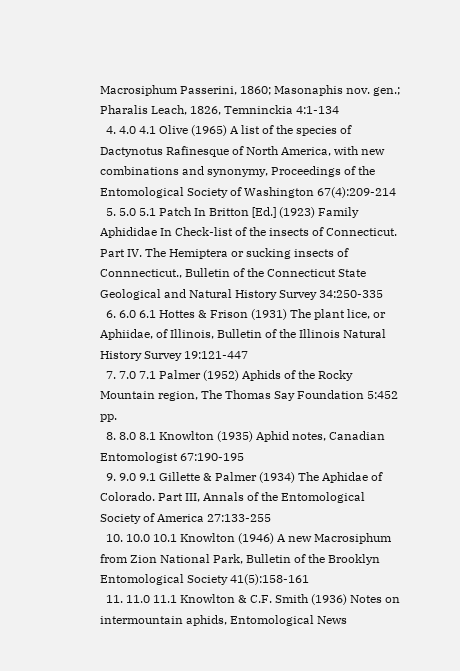Macrosiphum Passerini, 1860; Masonaphis nov. gen.; Pharalis Leach, 1826, Temninckia 4:1-134
  4. 4.0 4.1 Olive (1965) A list of the species of Dactynotus Rafinesque of North America, with new combinations and synonymy, Proceedings of the Entomological Society of Washington 67(4):209-214
  5. 5.0 5.1 Patch In Britton [Ed.] (1923) Family Aphididae In Check-list of the insects of Connecticut. Part IV. The Hemiptera or sucking insects of Connnecticut., Bulletin of the Connecticut State Geological and Natural History Survey 34:250-335
  6. 6.0 6.1 Hottes & Frison (1931) The plant lice, or Aphiidae, of Illinois, Bulletin of the Illinois Natural History Survey 19:121-447
  7. 7.0 7.1 Palmer (1952) Aphids of the Rocky Mountain region, The Thomas Say Foundation 5:452 pp.
  8. 8.0 8.1 Knowlton (1935) Aphid notes, Canadian Entomologist 67:190-195
  9. 9.0 9.1 Gillette & Palmer (1934) The Aphidae of Colorado. Part III, Annals of the Entomological Society of America 27:133-255
  10. 10.0 10.1 Knowlton (1946) A new Macrosiphum from Zion National Park, Bulletin of the Brooklyn Entomological Society 41(5):158-161
  11. 11.0 11.1 Knowlton & C.F. Smith (1936) Notes on intermountain aphids, Entomological News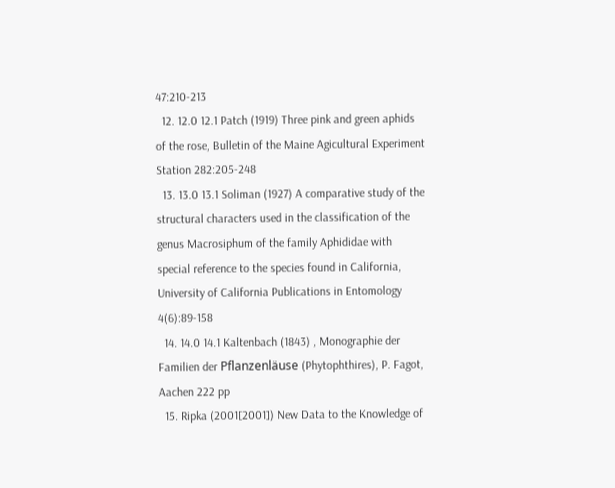47:210-213
  12. 12.0 12.1 Patch (1919) Three pink and green aphids of the rose, Bulletin of the Maine Agicultural Experiment Station 282:205-248
  13. 13.0 13.1 Soliman (1927) A comparative study of the structural characters used in the classification of the genus Macrosiphum of the family Aphididae with special reference to the species found in California, University of California Publications in Entomology 4(6):89-158
  14. 14.0 14.1 Kaltenbach (1843) , Monographie der Familien der Pflanzenläuse (Phytophthires), P. Fagot, Aachen 222 pp
  15. Ripka (2001[2001]) New Data to the Knowledge of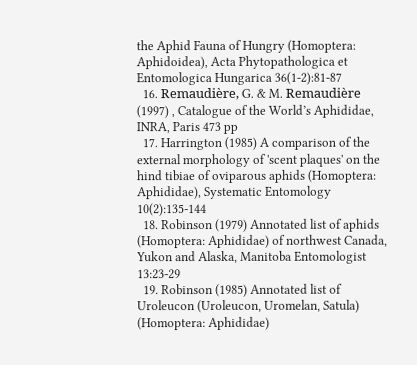the Aphid Fauna of Hungry (Homoptera: Aphidoidea), Acta Phytopathologica et Entomologica Hungarica 36(1-2):81-87
  16. Remaudière, G. & M. Remaudière (1997) , Catalogue of the World’s Aphididae, INRA, Paris 473 pp
  17. Harrington (1985) A comparison of the external morphology of 'scent plaques' on the hind tibiae of oviparous aphids (Homoptera: Aphididae), Systematic Entomology 10(2):135-144
  18. Robinson (1979) Annotated list of aphids (Homoptera: Aphididae) of northwest Canada, Yukon and Alaska, Manitoba Entomologist 13:23-29
  19. Robinson (1985) Annotated list of Uroleucon (Uroleucon, Uromelan, Satula) (Homoptera: Aphididae)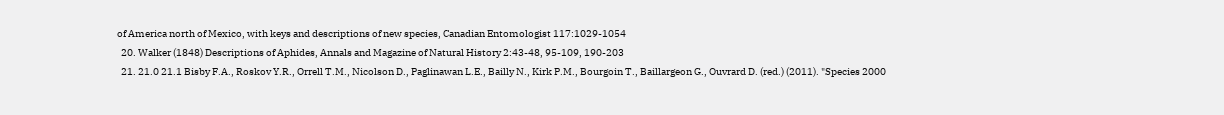of America north of Mexico, with keys and descriptions of new species, Canadian Entomologist 117:1029-1054
  20. Walker (1848) Descriptions of Aphides, Annals and Magazine of Natural History 2:43-48, 95-109, 190-203
  21. 21.0 21.1 Bisby F.A., Roskov Y.R., Orrell T.M., Nicolson D., Paglinawan L.E., Bailly N., Kirk P.M., Bourgoin T., Baillargeon G., Ouvrard D. (red.) (2011). "Species 2000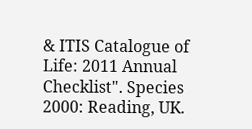& ITIS Catalogue of Life: 2011 Annual Checklist". Species 2000: Reading, UK.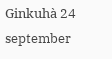Ginkuhà 24 september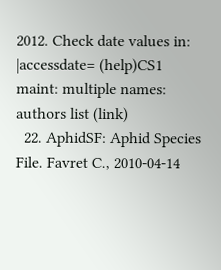2012. Check date values in: |accessdate= (help)CS1 maint: multiple names: authors list (link)
  22. AphidSF: Aphid Species File. Favret C., 2010-04-14